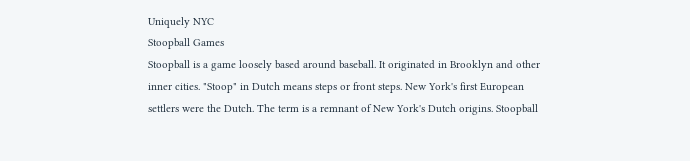Uniquely NYC
Stoopball Games
Stoopball is a game loosely based around baseball. It originated in Brooklyn and other inner cities. "Stoop" in Dutch means steps or front steps. New York's first European settlers were the Dutch. The term is a remnant of New York's Dutch origins. Stoopball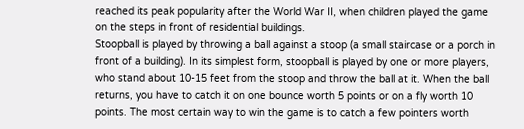reached its peak popularity after the World War II, when children played the game on the steps in front of residential buildings.
Stoopball is played by throwing a ball against a stoop (a small staircase or a porch in front of a building). In its simplest form, stoopball is played by one or more players, who stand about 10-15 feet from the stoop and throw the ball at it. When the ball returns, you have to catch it on one bounce worth 5 points or on a fly worth 10 points. The most certain way to win the game is to catch a few pointers worth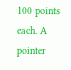100 points each. A pointer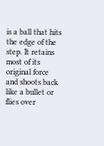is a ball that hits the edge of the step. It retains most of its original force and shoots back like a bullet or flies over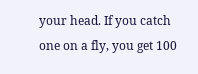your head. If you catch one on a fly, you get 100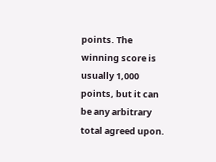points. The winning score is usually 1,000 points, but it can be any arbitrary total agreed upon.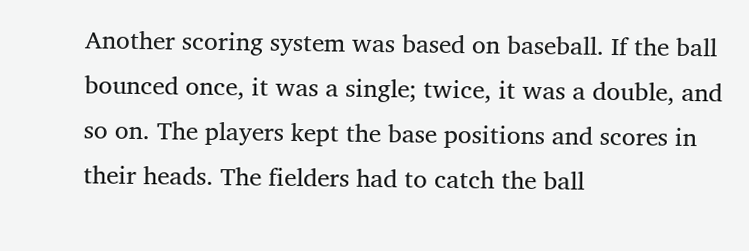Another scoring system was based on baseball. If the ball bounced once, it was a single; twice, it was a double, and so on. The players kept the base positions and scores in their heads. The fielders had to catch the ball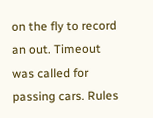on the fly to record an out. Timeout was called for passing cars. Rules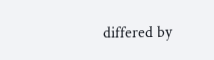differed by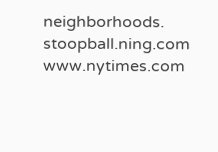neighborhoods.
stoopball.ning.com www.nytimes.com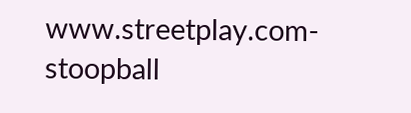www.streetplay.com-stoopball